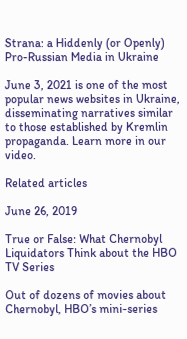Strana: a Hiddenly (or Openly) Pro-Russian Media in Ukraine

June 3, 2021 is one of the most popular news websites in Ukraine, disseminating narratives similar to those established by Kremlin propaganda. Learn more in our video.

Related articles

June 26, 2019

True or False: What Chernobyl Liquidators Think about the HBO TV Series

Out of dozens of movies about Chernobyl, HBO’s mini-series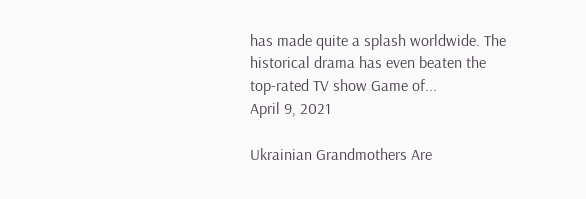has made quite a splash worldwide. The historical drama has even beaten the top-rated TV show Game of...
April 9, 2021

Ukrainian Grandmothers Are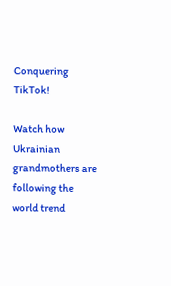Conquering TikTok!

Watch how Ukrainian grandmothers are following the world trend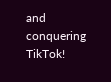and conquering TikTok!